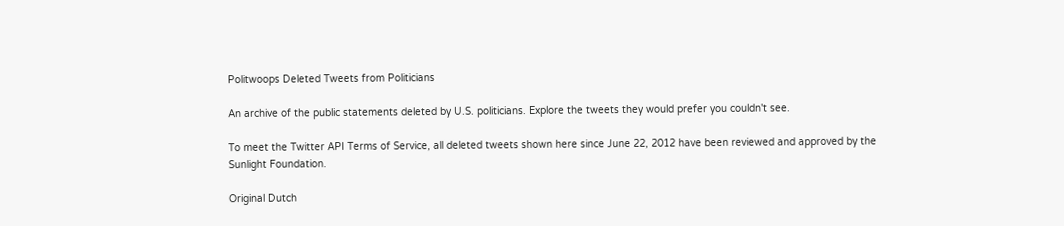Politwoops Deleted Tweets from Politicians

An archive of the public statements deleted by U.S. politicians. Explore the tweets they would prefer you couldn't see.

To meet the Twitter API Terms of Service, all deleted tweets shown here since June 22, 2012 have been reviewed and approved by the Sunlight Foundation.

Original Dutch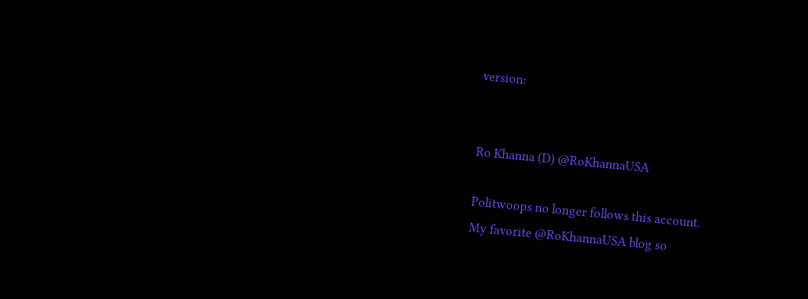version:


Ro Khanna (D) @RoKhannaUSA

Politwoops no longer follows this account.
My favorite @RoKhannaUSA blog so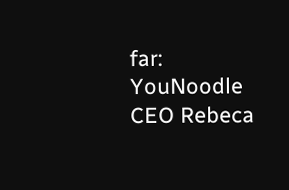far: YouNoodle CEO Rebeca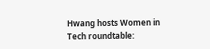Hwang hosts Women in Tech roundtable: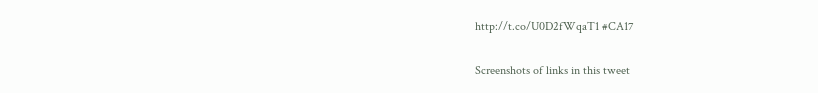http://t.co/U0D2fWqaT1 #CA17

Screenshots of links in this tweet